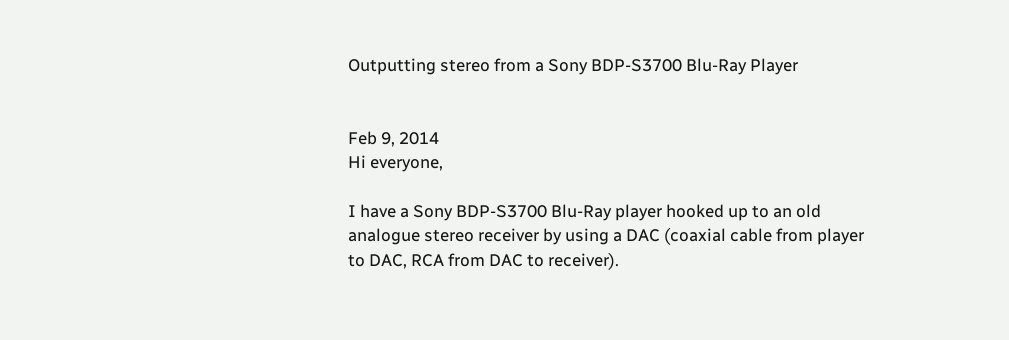Outputting stereo from a Sony BDP-S3700 Blu-Ray Player


Feb 9, 2014
Hi everyone,

I have a Sony BDP-S3700 Blu-Ray player hooked up to an old analogue stereo receiver by using a DAC (coaxial cable from player to DAC, RCA from DAC to receiver).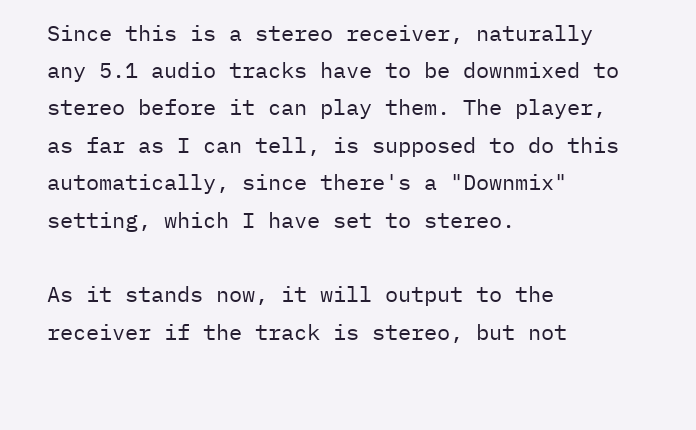Since this is a stereo receiver, naturally any 5.1 audio tracks have to be downmixed to stereo before it can play them. The player, as far as I can tell, is supposed to do this automatically, since there's a "Downmix" setting, which I have set to stereo.

As it stands now, it will output to the receiver if the track is stereo, but not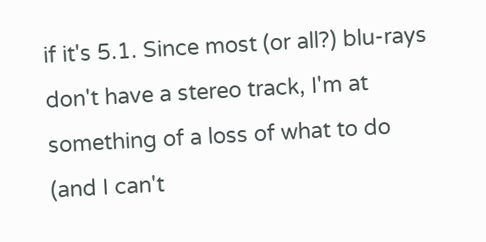if it's 5.1. Since most (or all?) blu-rays don't have a stereo track, I'm at something of a loss of what to do (and I can't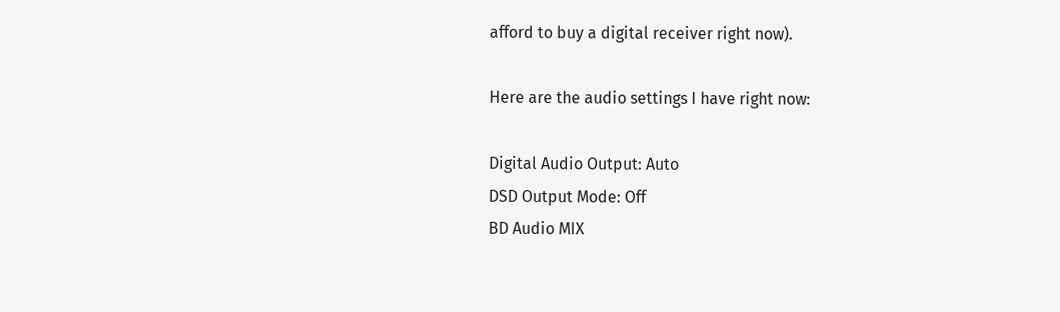afford to buy a digital receiver right now).

Here are the audio settings I have right now:

Digital Audio Output: Auto
DSD Output Mode: Off
BD Audio MIX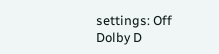settings: Off
Dolby D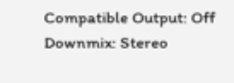Compatible Output: Off
Downmix: Stereo